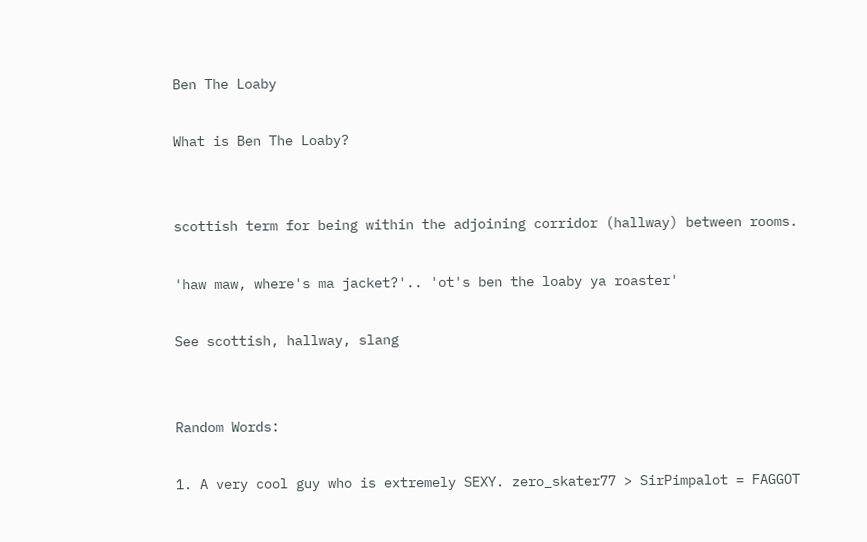Ben The Loaby

What is Ben The Loaby?


scottish term for being within the adjoining corridor (hallway) between rooms.

'haw maw, where's ma jacket?'.. 'ot's ben the loaby ya roaster'

See scottish, hallway, slang


Random Words:

1. A very cool guy who is extremely SEXY. zero_skater77 > SirPimpalot = FAGGOT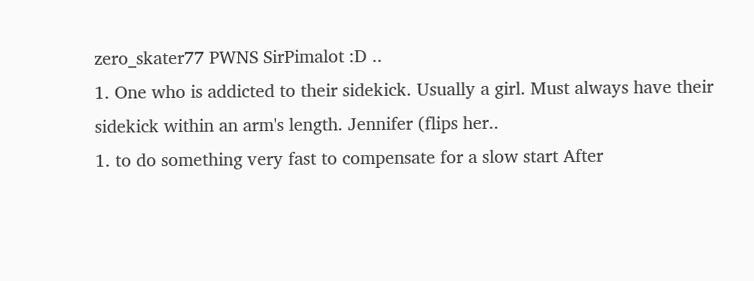zero_skater77 PWNS SirPimalot :D ..
1. One who is addicted to their sidekick. Usually a girl. Must always have their sidekick within an arm's length. Jennifer (flips her..
1. to do something very fast to compensate for a slow start After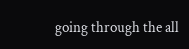going through the all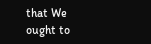that We ought to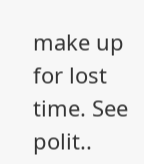make up for lost time. See polit..